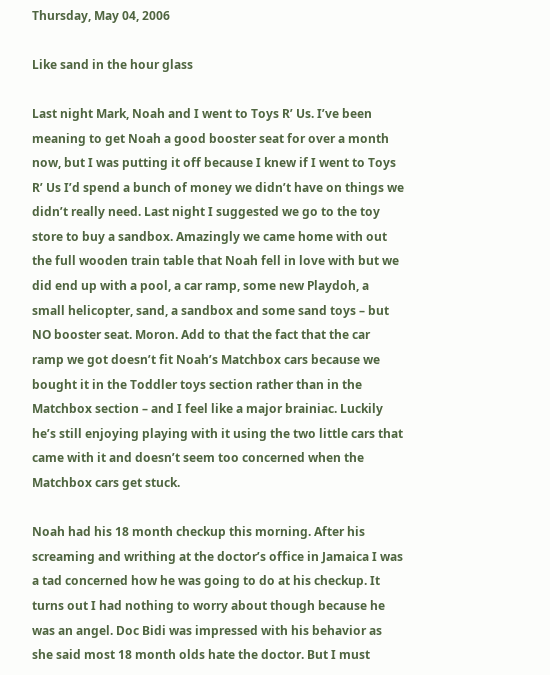Thursday, May 04, 2006

Like sand in the hour glass

Last night Mark, Noah and I went to Toys R’ Us. I’ve been meaning to get Noah a good booster seat for over a month now, but I was putting it off because I knew if I went to Toys R’ Us I’d spend a bunch of money we didn’t have on things we didn’t really need. Last night I suggested we go to the toy store to buy a sandbox. Amazingly we came home with out the full wooden train table that Noah fell in love with but we did end up with a pool, a car ramp, some new Playdoh, a small helicopter, sand, a sandbox and some sand toys – but NO booster seat. Moron. Add to that the fact that the car ramp we got doesn’t fit Noah’s Matchbox cars because we bought it in the Toddler toys section rather than in the Matchbox section – and I feel like a major brainiac. Luckily he’s still enjoying playing with it using the two little cars that came with it and doesn’t seem too concerned when the Matchbox cars get stuck.

Noah had his 18 month checkup this morning. After his screaming and writhing at the doctor’s office in Jamaica I was a tad concerned how he was going to do at his checkup. It turns out I had nothing to worry about though because he was an angel. Doc Bidi was impressed with his behavior as she said most 18 month olds hate the doctor. But I must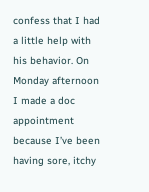confess that I had a little help with his behavior. On Monday afternoon I made a doc appointment because I’ve been having sore, itchy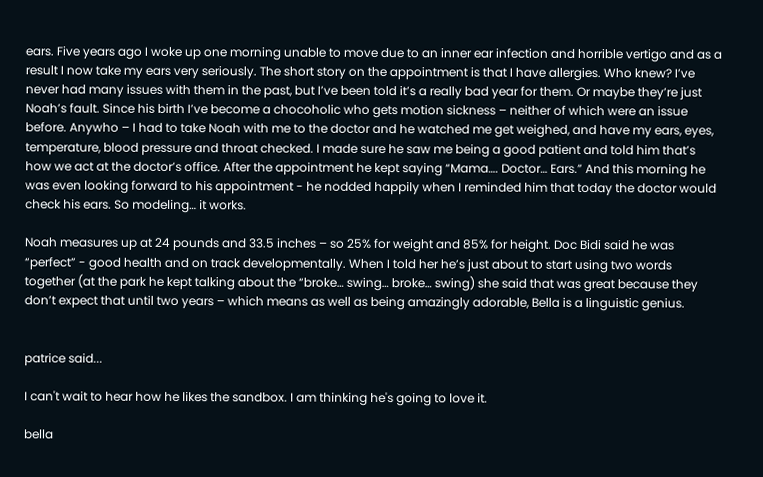ears. Five years ago I woke up one morning unable to move due to an inner ear infection and horrible vertigo and as a result I now take my ears very seriously. The short story on the appointment is that I have allergies. Who knew? I’ve never had many issues with them in the past, but I’ve been told it’s a really bad year for them. Or maybe they’re just Noah’s fault. Since his birth I’ve become a chocoholic who gets motion sickness – neither of which were an issue before. Anywho – I had to take Noah with me to the doctor and he watched me get weighed, and have my ears, eyes, temperature, blood pressure and throat checked. I made sure he saw me being a good patient and told him that’s how we act at the doctor’s office. After the appointment he kept saying “Mama…. Doctor… Ears.” And this morning he was even looking forward to his appointment - he nodded happily when I reminded him that today the doctor would check his ears. So modeling… it works.

Noah measures up at 24 pounds and 33.5 inches – so 25% for weight and 85% for height. Doc Bidi said he was “perfect” - good health and on track developmentally. When I told her he’s just about to start using two words together (at the park he kept talking about the “broke… swing… broke… swing) she said that was great because they don’t expect that until two years – which means as well as being amazingly adorable, Bella is a linguistic genius.


patrice said...

I can't wait to hear how he likes the sandbox. I am thinking he's going to love it.

bella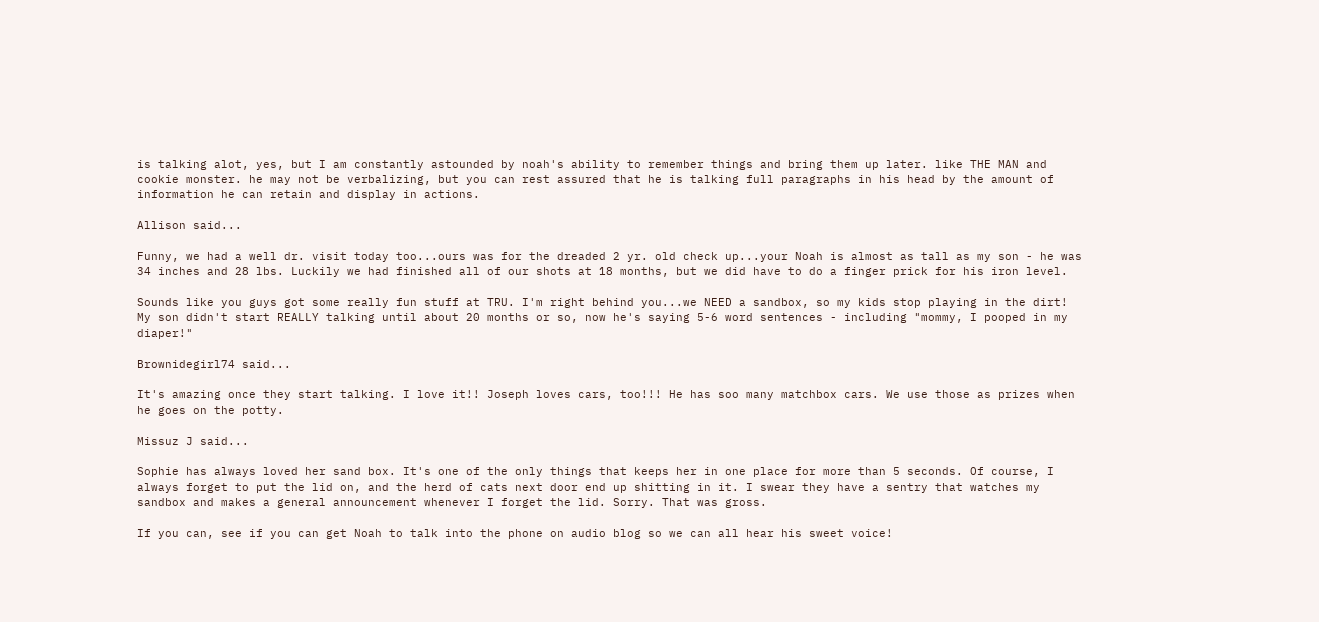is talking alot, yes, but I am constantly astounded by noah's ability to remember things and bring them up later. like THE MAN and cookie monster. he may not be verbalizing, but you can rest assured that he is talking full paragraphs in his head by the amount of information he can retain and display in actions.

Allison said...

Funny, we had a well dr. visit today too...ours was for the dreaded 2 yr. old check up...your Noah is almost as tall as my son - he was 34 inches and 28 lbs. Luckily we had finished all of our shots at 18 months, but we did have to do a finger prick for his iron level.

Sounds like you guys got some really fun stuff at TRU. I'm right behind you...we NEED a sandbox, so my kids stop playing in the dirt! My son didn't start REALLY talking until about 20 months or so, now he's saying 5-6 word sentences - including "mommy, I pooped in my diaper!"

Brownidegirl74 said...

It's amazing once they start talking. I love it!! Joseph loves cars, too!!! He has soo many matchbox cars. We use those as prizes when he goes on the potty.

Missuz J said...

Sophie has always loved her sand box. It's one of the only things that keeps her in one place for more than 5 seconds. Of course, I always forget to put the lid on, and the herd of cats next door end up shitting in it. I swear they have a sentry that watches my sandbox and makes a general announcement whenever I forget the lid. Sorry. That was gross.

If you can, see if you can get Noah to talk into the phone on audio blog so we can all hear his sweet voice!